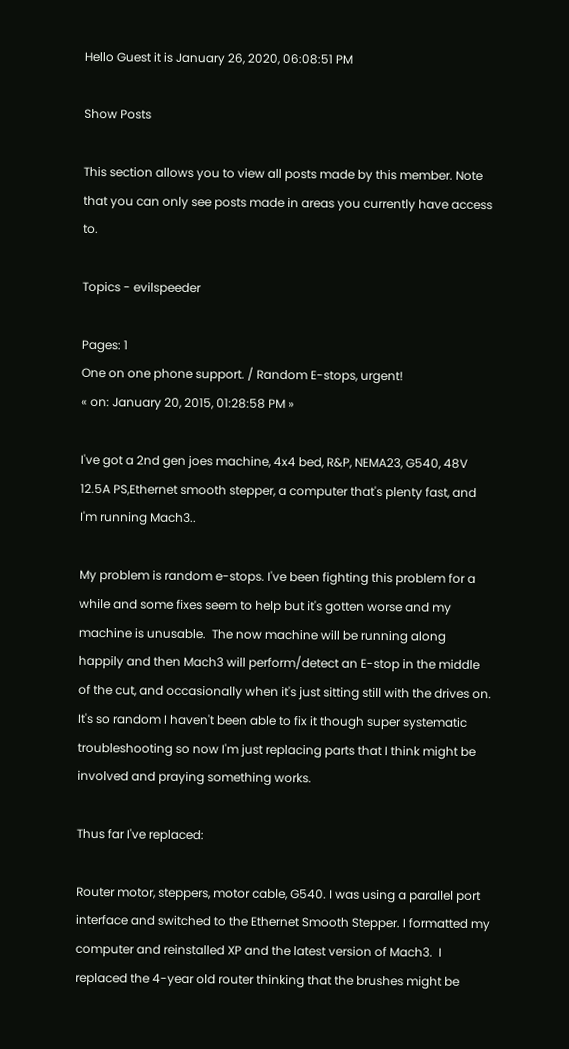Hello Guest it is January 26, 2020, 06:08:51 PM

Show Posts

This section allows you to view all posts made by this member. Note that you can only see posts made in areas you currently have access to.

Topics - evilspeeder

Pages: 1
One on one phone support. / Random E-stops, urgent!
« on: January 20, 2015, 01:28:58 PM »

I've got a 2nd gen joes machine, 4x4 bed, R&P, NEMA23, G540, 48V 12.5A PS,Ethernet smooth stepper, a computer that's plenty fast, and I'm running Mach3..

My problem is random e-stops. I've been fighting this problem for a while and some fixes seem to help but it's gotten worse and my machine is unusable.  The now machine will be running along happily and then Mach3 will perform/detect an E-stop in the middle of the cut, and occasionally when it's just sitting still with the drives on. It's so random I haven't been able to fix it though super systematic troubleshooting so now I'm just replacing parts that I think might be involved and praying something works.

Thus far I've replaced:

Router motor, steppers, motor cable, G540. I was using a parallel port interface and switched to the Ethernet Smooth Stepper. I formatted my computer and reinstalled XP and the latest version of Mach3.  I replaced the 4-year old router thinking that the brushes might be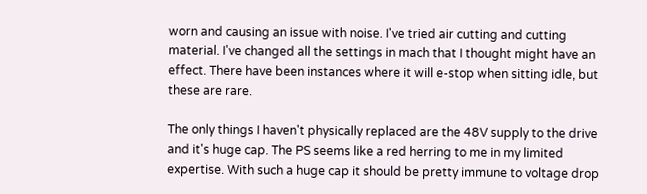worn and causing an issue with noise. I've tried air cutting and cutting material. I've changed all the settings in mach that I thought might have an effect. There have been instances where it will e-stop when sitting idle, but these are rare.

The only things I haven't physically replaced are the 48V supply to the drive and it's huge cap. The PS seems like a red herring to me in my limited expertise. With such a huge cap it should be pretty immune to voltage drop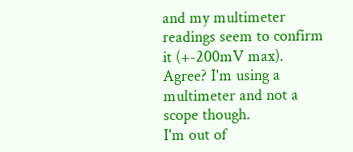and my multimeter readings seem to confirm it (+-200mV max). Agree? I'm using a multimeter and not a scope though.
I'm out of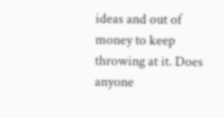ideas and out of money to keep throwing at it. Does anyone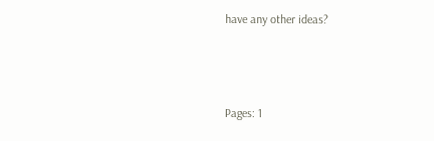have any other ideas?



Pages: 1